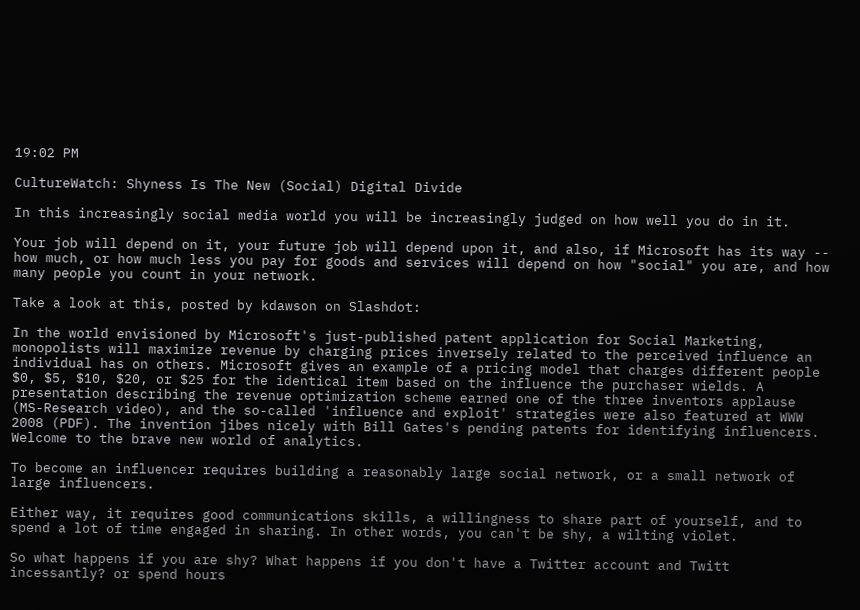19:02 PM

CultureWatch: Shyness Is The New (Social) Digital Divide

In this increasingly social media world you will be increasingly judged on how well you do in it.

Your job will depend on it, your future job will depend upon it, and also, if Microsoft has its way -- how much, or how much less you pay for goods and services will depend on how "social" you are, and how many people you count in your network.

Take a look at this, posted by kdawson on Slashdot:

In the world envisioned by Microsoft's just-published patent application for Social Marketing, monopolists will maximize revenue by charging prices inversely related to the perceived influence an individual has on others. Microsoft gives an example of a pricing model that charges different people $0, $5, $10, $20, or $25 for the identical item based on the influence the purchaser wields. A presentation describing the revenue optimization scheme earned one of the three inventors applause (MS-Research video), and the so-called 'influence and exploit' strategies were also featured at WWW 2008 (PDF). The invention jibes nicely with Bill Gates's pending patents for identifying influencers. Welcome to the brave new world of analytics.

To become an influencer requires building a reasonably large social network, or a small network of large influencers.

Either way, it requires good communications skills, a willingness to share part of yourself, and to spend a lot of time engaged in sharing. In other words, you can't be shy, a wilting violet.

So what happens if you are shy? What happens if you don't have a Twitter account and Twitt incessantly? or spend hours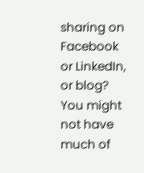sharing on Facebook or LinkedIn, or blog? You might not have much of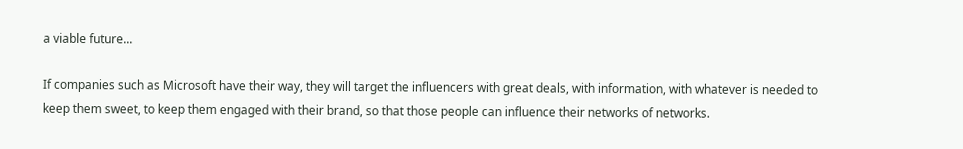a viable future...

If companies such as Microsoft have their way, they will target the influencers with great deals, with information, with whatever is needed to keep them sweet, to keep them engaged with their brand, so that those people can influence their networks of networks.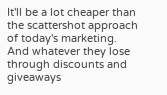It'll be a lot cheaper than the scattershot approach of today's marketing. And whatever they lose through discounts and giveaways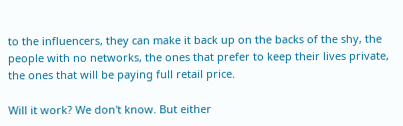to the influencers, they can make it back up on the backs of the shy, the people with no networks, the ones that prefer to keep their lives private, the ones that will be paying full retail price.

Will it work? We don't know. But either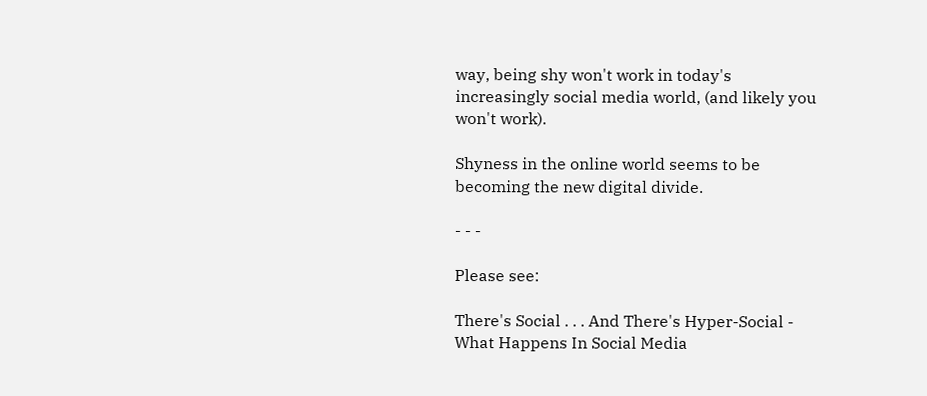way, being shy won't work in today's increasingly social media world, (and likely you won't work).

Shyness in the online world seems to be becoming the new digital divide.

- - -

Please see:

There's Social . . . And There's Hyper-Social - What Happens In Social Media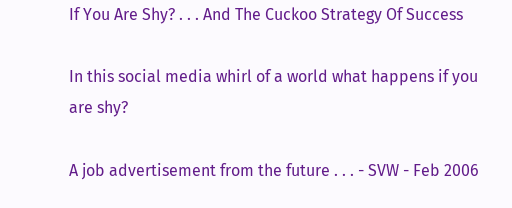If You Are Shy? . . . And The Cuckoo Strategy Of Success

In this social media whirl of a world what happens if you are shy?

A job advertisement from the future . . . - SVW - Feb 2006